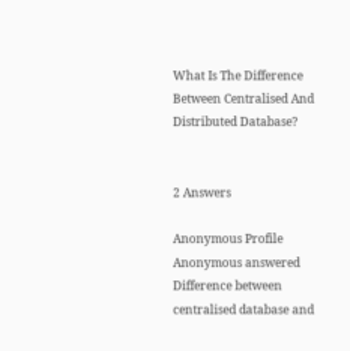What Is The Difference Between Centralised And Distributed Database?


2 Answers

Anonymous Profile
Anonymous answered
Difference between centralised database and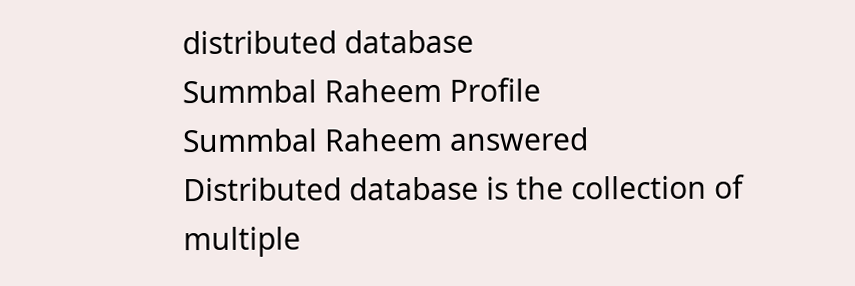distributed database
Summbal Raheem Profile
Summbal Raheem answered
Distributed database is the collection of multiple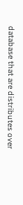database that are distributes over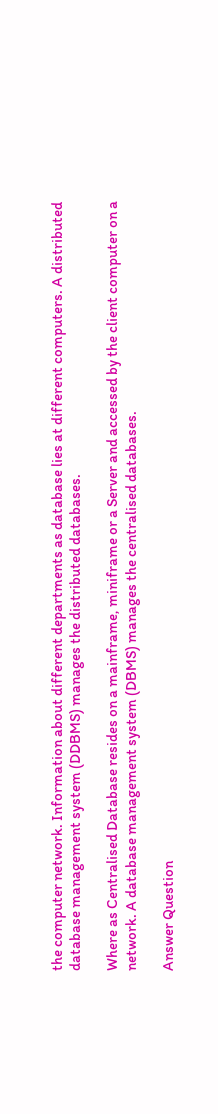the computer network. Information about different departments as database lies at different computers. A distributed database management system (DDBMS) manages the distributed databases.

Where as Centralised Database resides on a mainframe, miniframe or a Server and accessed by the client computer on a network. A database management system (DBMS) manages the centralised databases.

Answer Question